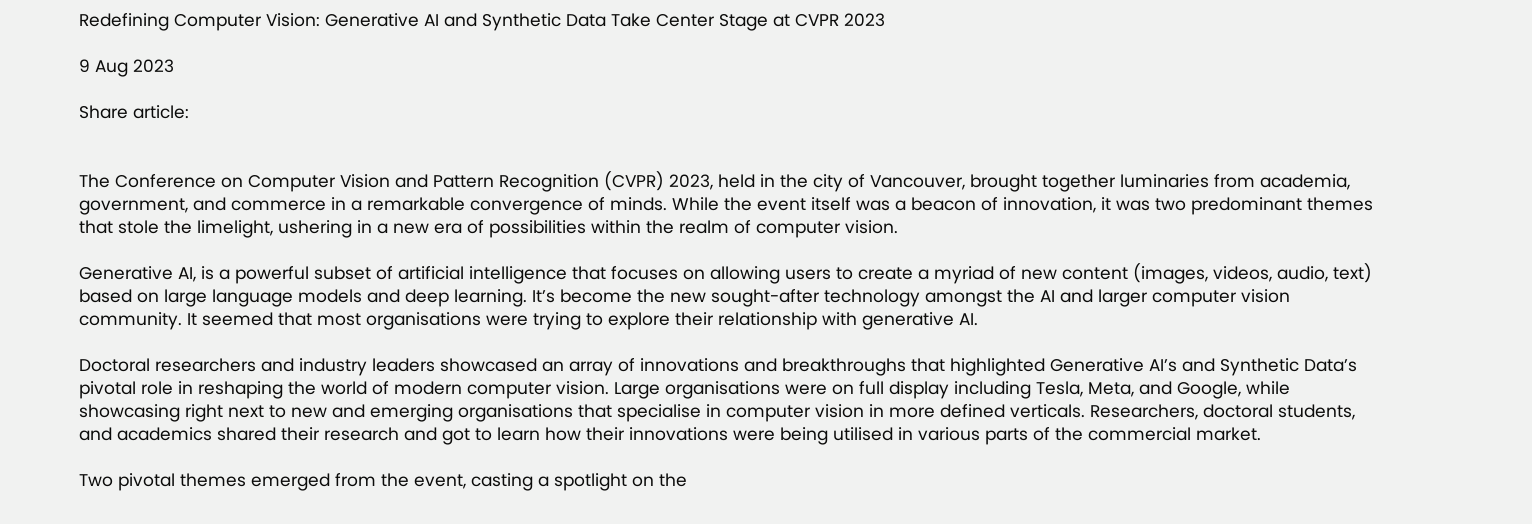Redefining Computer Vision: Generative AI and Synthetic Data Take Center Stage at CVPR 2023

9 Aug 2023

Share article:


The Conference on Computer Vision and Pattern Recognition (CVPR) 2023, held in the city of Vancouver, brought together luminaries from academia, government, and commerce in a remarkable convergence of minds. While the event itself was a beacon of innovation, it was two predominant themes that stole the limelight, ushering in a new era of possibilities within the realm of computer vision.

Generative AI, is a powerful subset of artificial intelligence that focuses on allowing users to create a myriad of new content (images, videos, audio, text) based on large language models and deep learning. It’s become the new sought-after technology amongst the AI and larger computer vision community. It seemed that most organisations were trying to explore their relationship with generative AI.

Doctoral researchers and industry leaders showcased an array of innovations and breakthroughs that highlighted Generative AI’s and Synthetic Data’s pivotal role in reshaping the world of modern computer vision. Large organisations were on full display including Tesla, Meta, and Google, while showcasing right next to new and emerging organisations that specialise in computer vision in more defined verticals. Researchers, doctoral students, and academics shared their research and got to learn how their innovations were being utilised in various parts of the commercial market.

Two pivotal themes emerged from the event, casting a spotlight on the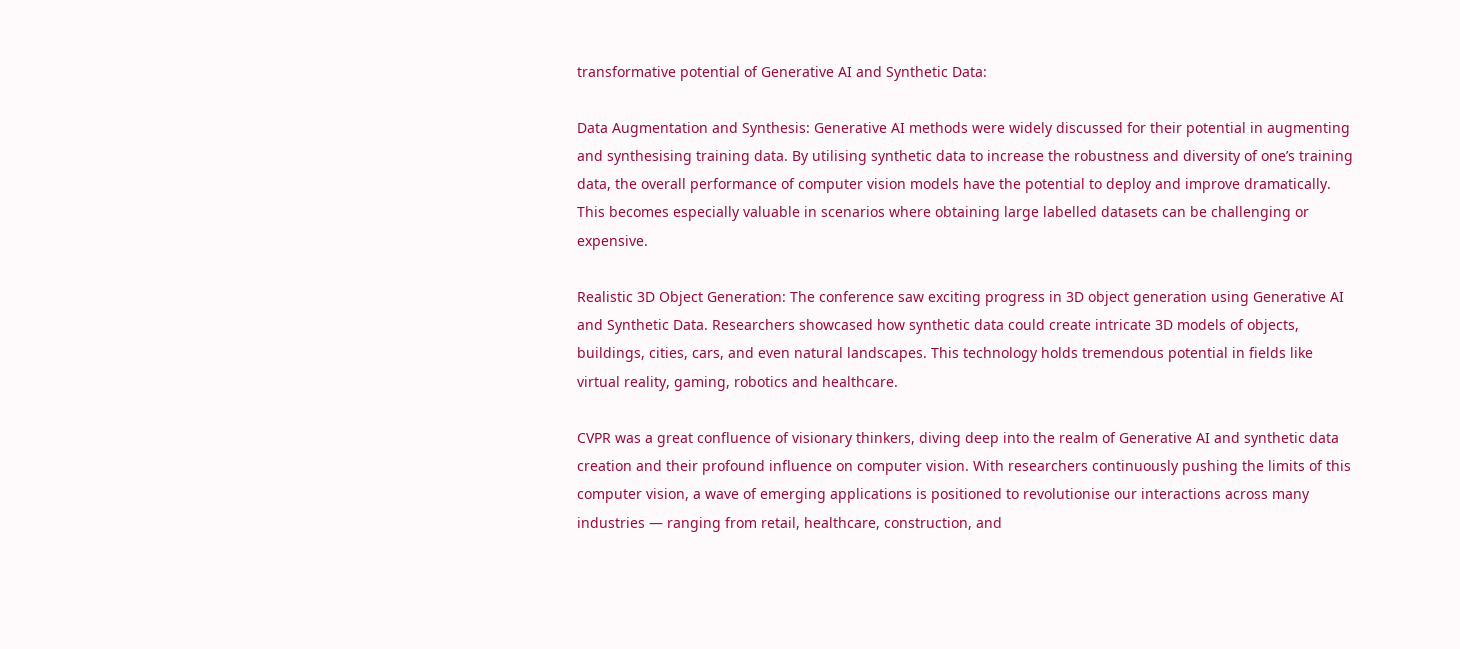transformative potential of Generative AI and Synthetic Data:

Data Augmentation and Synthesis: Generative AI methods were widely discussed for their potential in augmenting and synthesising training data. By utilising synthetic data to increase the robustness and diversity of one’s training data, the overall performance of computer vision models have the potential to deploy and improve dramatically. This becomes especially valuable in scenarios where obtaining large labelled datasets can be challenging or expensive.

Realistic 3D Object Generation: The conference saw exciting progress in 3D object generation using Generative AI and Synthetic Data. Researchers showcased how synthetic data could create intricate 3D models of objects, buildings, cities, cars, and even natural landscapes. This technology holds tremendous potential in fields like virtual reality, gaming, robotics and healthcare.

CVPR was a great confluence of visionary thinkers, diving deep into the realm of Generative AI and synthetic data creation and their profound influence on computer vision. With researchers continuously pushing the limits of this computer vision, a wave of emerging applications is positioned to revolutionise our interactions across many industries — ranging from retail, healthcare, construction, and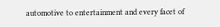automotive to entertainment and every facet of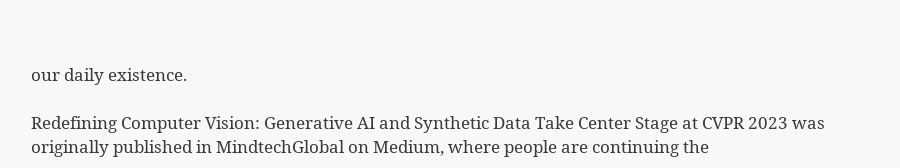our daily existence.

Redefining Computer Vision: Generative AI and Synthetic Data Take Center Stage at CVPR 2023 was originally published in MindtechGlobal on Medium, where people are continuing the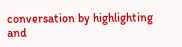conversation by highlighting and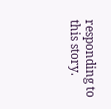responding to this story.